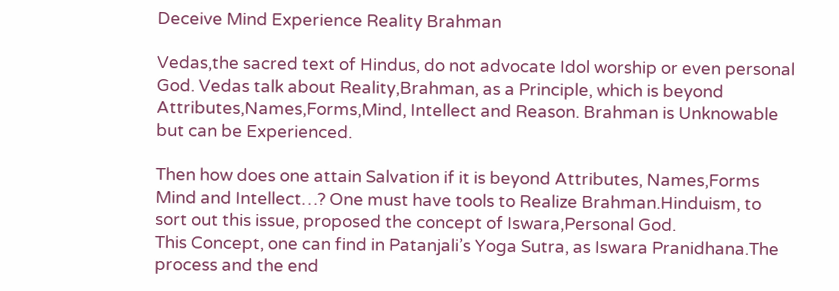Deceive Mind Experience Reality Brahman

Vedas,the sacred text of Hindus, do not advocate Idol worship or even personal God. Vedas talk about Reality,Brahman, as a Principle, which is beyond Attributes,Names,Forms,Mind, Intellect and Reason. Brahman is Unknowable but can be Experienced.

Then how does one attain Salvation if it is beyond Attributes, Names,Forms Mind and Intellect…? One must have tools to Realize Brahman.Hinduism, to sort out this issue, proposed the concept of Iswara,Personal God.
This Concept, one can find in Patanjali’s Yoga Sutra, as Iswara Pranidhana.The process and the end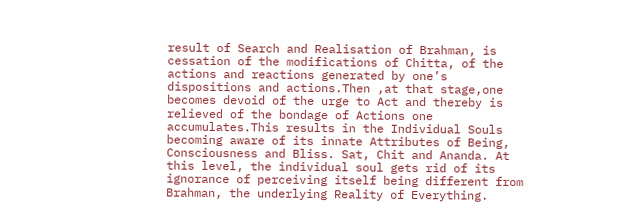result of Search and Realisation of Brahman, is cessation of the modifications of Chitta, of the actions and reactions generated by one’s dispositions and actions.Then ,at that stage,one becomes devoid of the urge to Act and thereby is relieved of the bondage of Actions one accumulates.This results in the Individual Souls becoming aware of its innate Attributes of Being, Consciousness and Bliss. Sat, Chit and Ananda. At this level, the individual soul gets rid of its ignorance of perceiving itself being different from Brahman, the underlying Reality of Everything.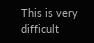This is very difficult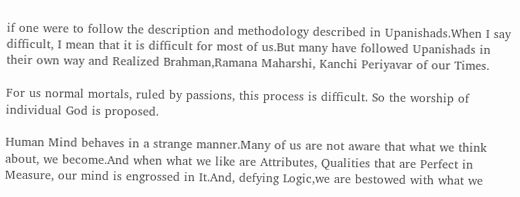if one were to follow the description and methodology described in Upanishads.When I say difficult, I mean that it is difficult for most of us.But many have followed Upanishads in their own way and Realized Brahman,Ramana Maharshi, Kanchi Periyavar of our Times.

For us normal mortals, ruled by passions, this process is difficult. So the worship of individual God is proposed.

Human Mind behaves in a strange manner.Many of us are not aware that what we think about, we become.And when what we like are Attributes, Qualities that are Perfect in Measure, our mind is engrossed in It.And, defying Logic,we are bestowed with what we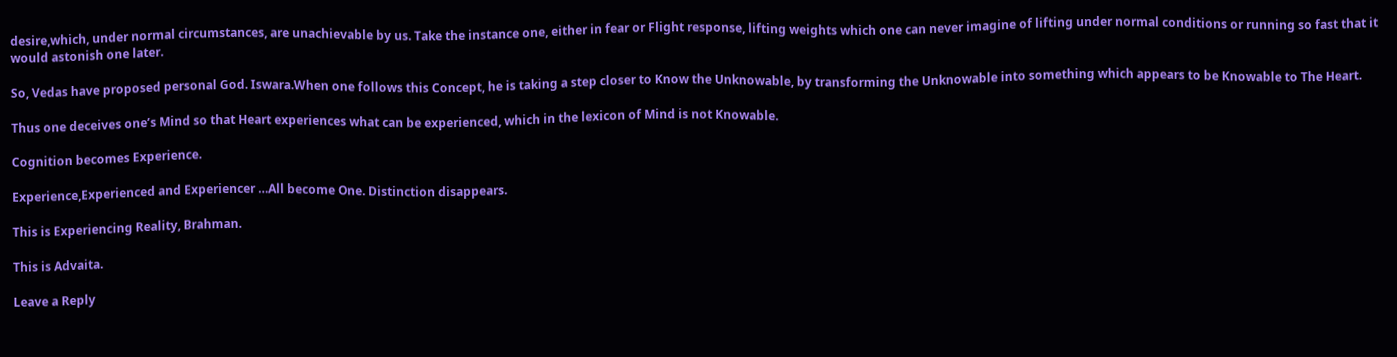desire,which, under normal circumstances, are unachievable by us. Take the instance one, either in fear or Flight response, lifting weights which one can never imagine of lifting under normal conditions or running so fast that it would astonish one later.

So, Vedas have proposed personal God. Iswara.When one follows this Concept, he is taking a step closer to Know the Unknowable, by transforming the Unknowable into something which appears to be Knowable to The Heart.

Thus one deceives one’s Mind so that Heart experiences what can be experienced, which in the lexicon of Mind is not Knowable.

Cognition becomes Experience.

Experience,Experienced and Experiencer …All become One. Distinction disappears.

This is Experiencing Reality, Brahman.

This is Advaita.

Leave a Reply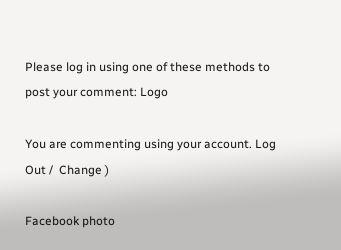Please log in using one of these methods to post your comment: Logo

You are commenting using your account. Log Out /  Change )

Facebook photo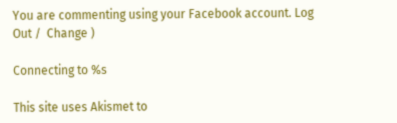You are commenting using your Facebook account. Log Out /  Change )

Connecting to %s

This site uses Akismet to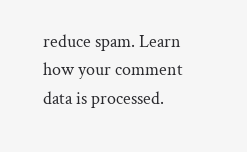reduce spam. Learn how your comment data is processed.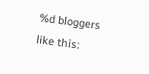%d bloggers like this: